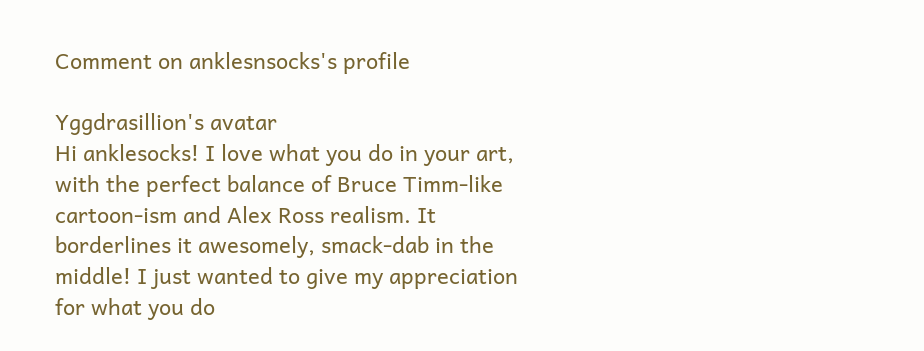Comment on anklesnsocks's profile

Yggdrasillion's avatar
Hi anklesocks! I love what you do in your art, with the perfect balance of Bruce Timm-like cartoon-ism and Alex Ross realism. It borderlines it awesomely, smack-dab in the middle! I just wanted to give my appreciation for what you do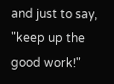and just to say, "keep up the good work!"